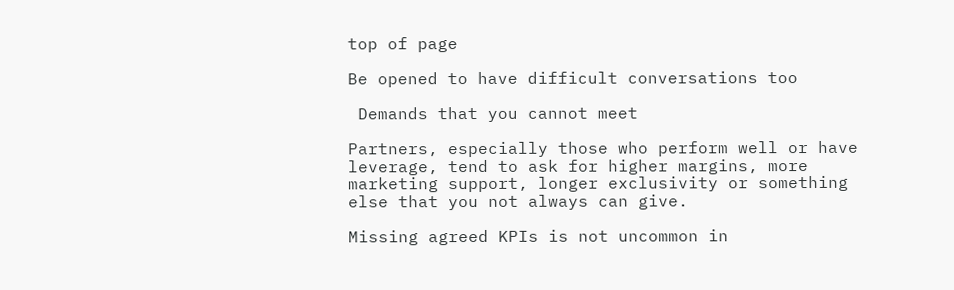top of page

Be opened to have difficult conversations too

 Demands that you cannot meet

Partners, especially those who perform well or have leverage, tend to ask for higher margins, more marketing support, longer exclusivity or something else that you not always can give.

Missing agreed KPIs is not uncommon in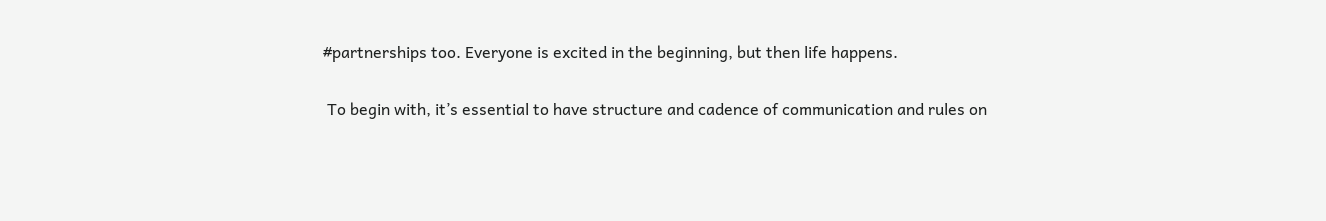#partnerships too. Everyone is excited in the beginning, but then life happens.

 To begin with, it’s essential to have structure and cadence of communication and rules on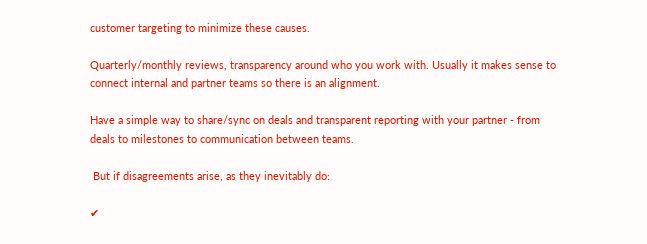customer targeting to minimize these causes.

Quarterly/monthly reviews, transparency around who you work with. Usually it makes sense to connect internal and partner teams so there is an alignment.

Have a simple way to share/sync on deals and transparent reporting with your partner - from deals to milestones to communication between teams.

 But if disagreements arise, as they inevitably do:

✔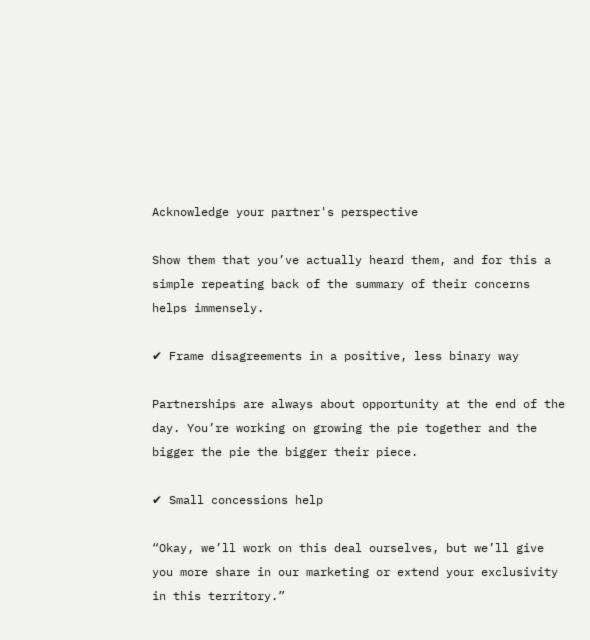Acknowledge your partner's perspective

Show them that you’ve actually heard them, and for this a simple repeating back of the summary of their concerns helps immensely.

✔ Frame disagreements in a positive, less binary way

Partnerships are always about opportunity at the end of the day. You’re working on growing the pie together and the bigger the pie the bigger their piece.

✔ Small concessions help

“Okay, we’ll work on this deal ourselves, but we’ll give you more share in our marketing or extend your exclusivity in this territory.”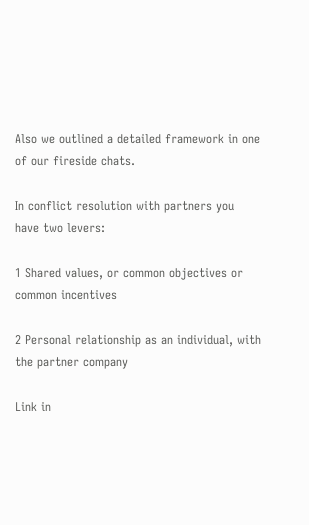Also we outlined a detailed framework in one of our fireside chats.

In conflict resolution with partners you have two levers:

1 Shared values, or common objectives or common incentives

2 Personal relationship as an individual, with the partner company

Link in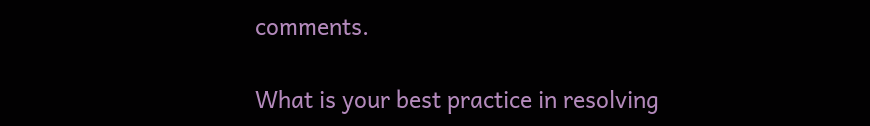comments.

What is your best practice in resolving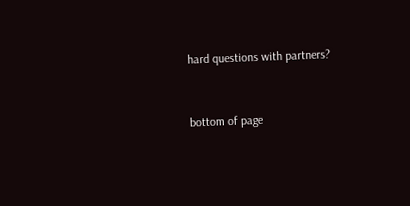hard questions with partners?


bottom of page